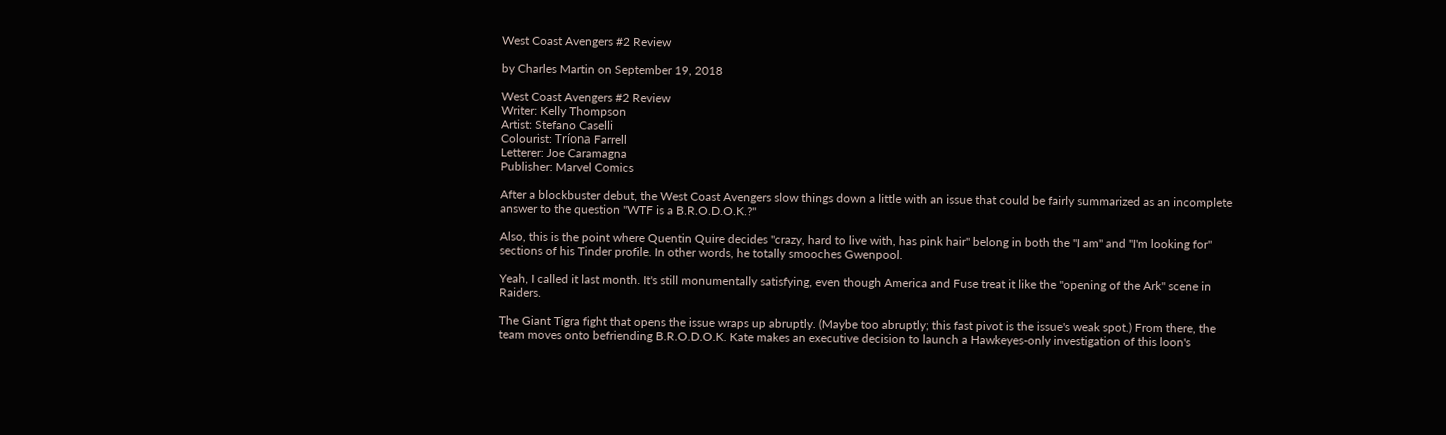West Coast Avengers #2 Review

by Charles Martin on September 19, 2018

West Coast Avengers #2 Review
Writer: Kelly Thompson
Artist: Stefano Caselli
Colourist: Tríona Farrell
Letterer: Joe Caramagna
Publisher: Marvel Comics

After a blockbuster debut, the West Coast Avengers slow things down a little with an issue that could be fairly summarized as an incomplete answer to the question "WTF is a B.R.O.D.O.K.?"

Also, this is the point where Quentin Quire decides "crazy, hard to live with, has pink hair" belong in both the "I am" and "I'm looking for" sections of his Tinder profile. In other words, he totally smooches Gwenpool.

Yeah, I called it last month. It's still monumentally satisfying, even though America and Fuse treat it like the "opening of the Ark" scene in Raiders.

The Giant Tigra fight that opens the issue wraps up abruptly. (Maybe too abruptly; this fast pivot is the issue's weak spot.) From there, the team moves onto befriending B.R.O.D.O.K. Kate makes an executive decision to launch a Hawkeyes-only investigation of this loon's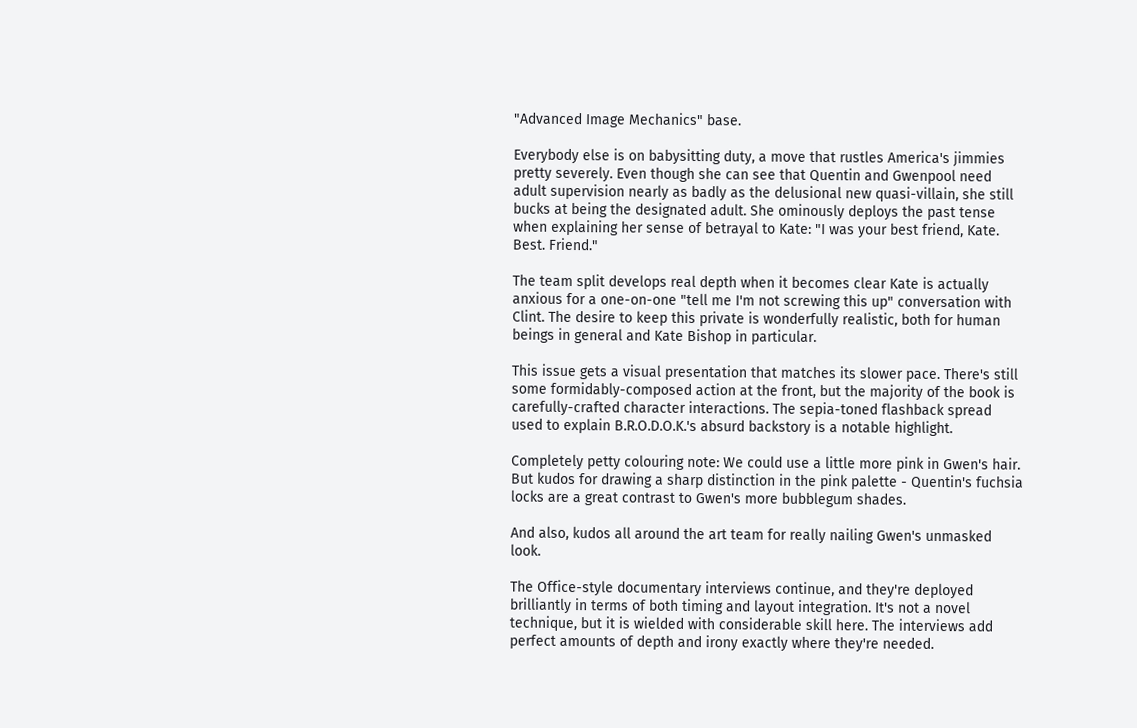"Advanced Image Mechanics" base.

Everybody else is on babysitting duty, a move that rustles America's jimmies pretty severely. Even though she can see that Quentin and Gwenpool need adult supervision nearly as badly as the delusional new quasi-villain, she still bucks at being the designated adult. She ominously deploys the past tense when explaining her sense of betrayal to Kate: "I was your best friend, Kate. Best. Friend."

The team split develops real depth when it becomes clear Kate is actually anxious for a one-on-one "tell me I'm not screwing this up" conversation with Clint. The desire to keep this private is wonderfully realistic, both for human beings in general and Kate Bishop in particular.

This issue gets a visual presentation that matches its slower pace. There's still some formidably-composed action at the front, but the majority of the book is carefully-crafted character interactions. The sepia-toned flashback spread used to explain B.R.O.D.O.K.'s absurd backstory is a notable highlight.

Completely petty colouring note: We could use a little more pink in Gwen's hair. But kudos for drawing a sharp distinction in the pink palette - Quentin's fuchsia locks are a great contrast to Gwen's more bubblegum shades.

And also, kudos all around the art team for really nailing Gwen's unmasked look.

The Office-style documentary interviews continue, and they're deployed brilliantly in terms of both timing and layout integration. It's not a novel technique, but it is wielded with considerable skill here. The interviews add perfect amounts of depth and irony exactly where they're needed.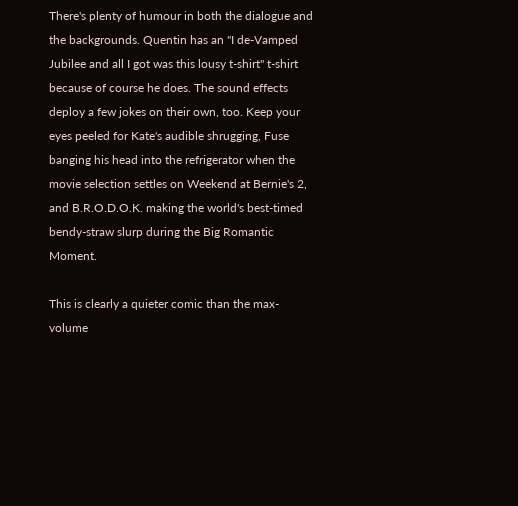There's plenty of humour in both the dialogue and the backgrounds. Quentin has an "I de-Vamped Jubilee and all I got was this lousy t-shirt" t-shirt because of course he does. The sound effects deploy a few jokes on their own, too. Keep your eyes peeled for Kate's audible shrugging, Fuse banging his head into the refrigerator when the movie selection settles on Weekend at Bernie's 2, and B.R.O.D.O.K. making the world's best-timed bendy-straw slurp during the Big Romantic Moment.

This is clearly a quieter comic than the max-volume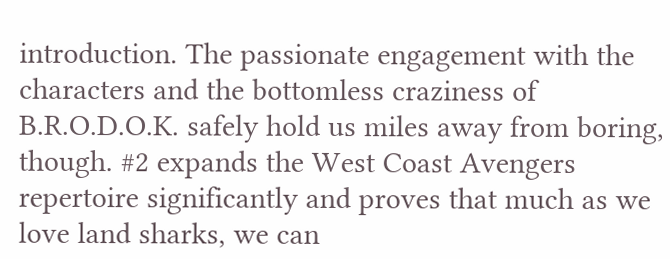introduction. The passionate engagement with the characters and the bottomless craziness of B.R.O.D.O.K. safely hold us miles away from boring, though. #2 expands the West Coast Avengers repertoire significantly and proves that much as we love land sharks, we can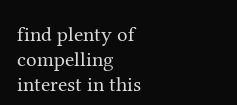find plenty of compelling interest in this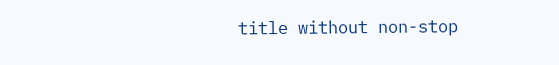title without non-stop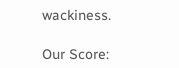wackiness.

Our Score: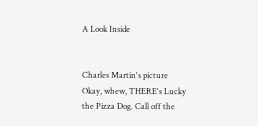A Look Inside


Charles Martin's picture
Okay, whew, THERE's Lucky the Pizza Dog. Call off the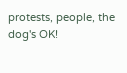protests, people, the dog's OK!